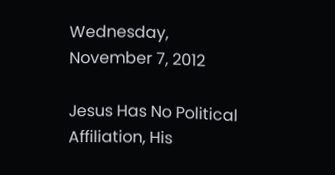Wednesday, November 7, 2012

Jesus Has No Political Affiliation, His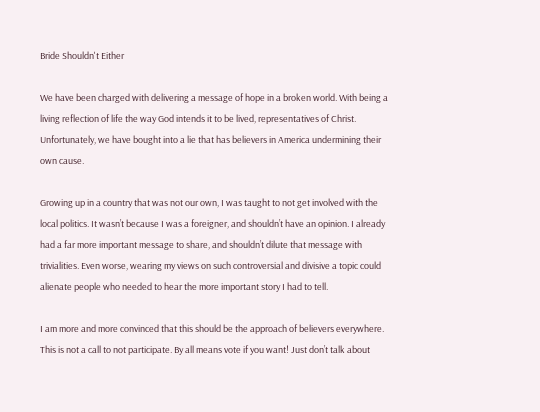Bride Shouldn't Either

We have been charged with delivering a message of hope in a broken world. With being a living reflection of life the way God intends it to be lived, representatives of Christ. Unfortunately, we have bought into a lie that has believers in America undermining their own cause.

Growing up in a country that was not our own, I was taught to not get involved with the local politics. It wasn’t because I was a foreigner, and shouldn’t have an opinion. I already had a far more important message to share, and shouldn’t dilute that message with trivialities. Even worse, wearing my views on such controversial and divisive a topic could alienate people who needed to hear the more important story I had to tell.

I am more and more convinced that this should be the approach of believers everywhere. This is not a call to not participate. By all means vote if you want! Just don’t talk about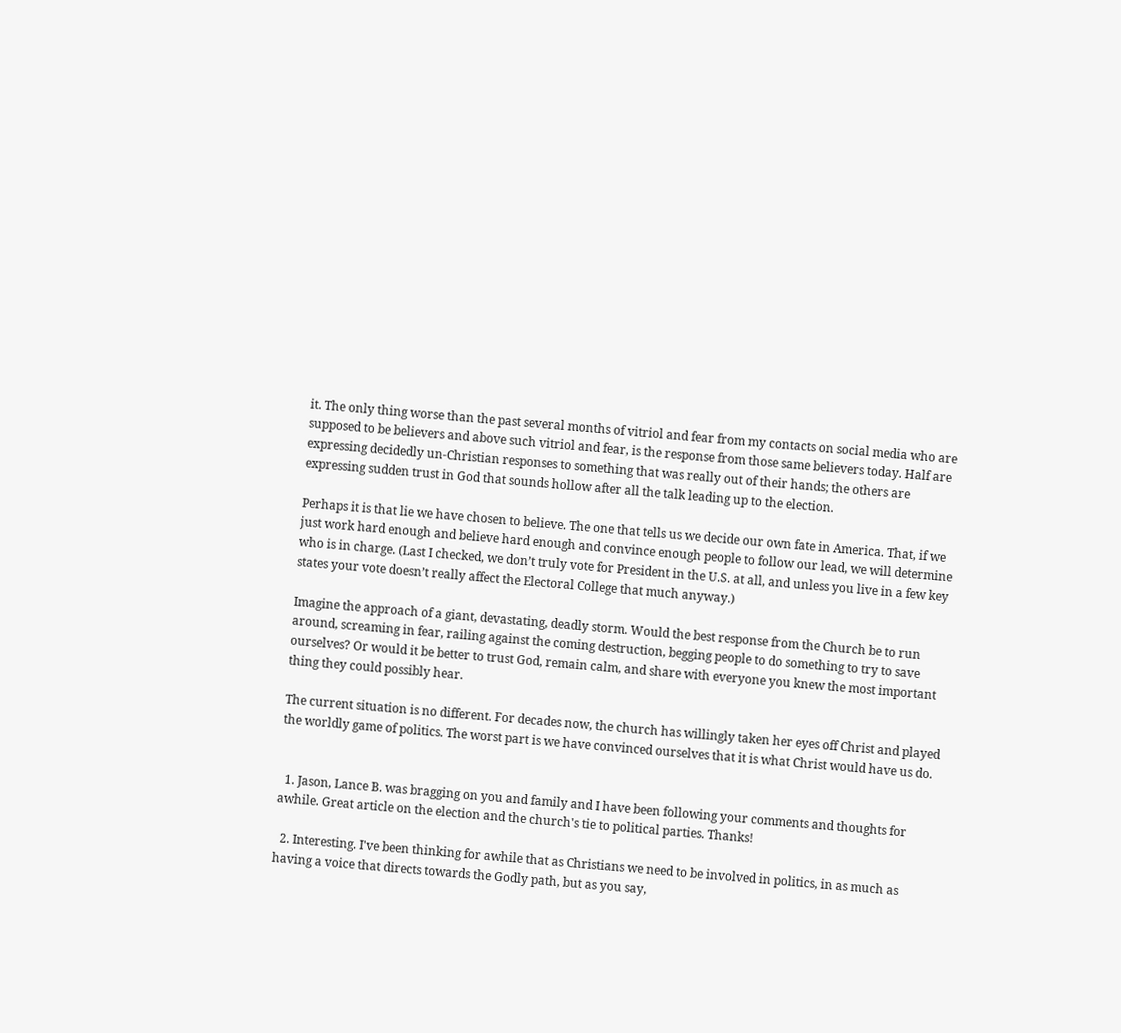it. The only thing worse than the past several months of vitriol and fear from my contacts on social media who are supposed to be believers and above such vitriol and fear, is the response from those same believers today. Half are expressing decidedly un-Christian responses to something that was really out of their hands; the others are expressing sudden trust in God that sounds hollow after all the talk leading up to the election.

Perhaps it is that lie we have chosen to believe. The one that tells us we decide our own fate in America. That, if we just work hard enough and believe hard enough and convince enough people to follow our lead, we will determine who is in charge. (Last I checked, we don’t truly vote for President in the U.S. at all, and unless you live in a few key states your vote doesn’t really affect the Electoral College that much anyway.)

Imagine the approach of a giant, devastating, deadly storm. Would the best response from the Church be to run around, screaming in fear, railing against the coming destruction, begging people to do something to try to save ourselves? Or would it be better to trust God, remain calm, and share with everyone you knew the most important thing they could possibly hear.

The current situation is no different. For decades now, the church has willingly taken her eyes off Christ and played the worldly game of politics. The worst part is we have convinced ourselves that it is what Christ would have us do.


  1. Jason, Lance B. was bragging on you and family and I have been following your comments and thoughts for awhile. Great article on the election and the church's tie to political parties. Thanks!

  2. Interesting. I've been thinking for awhile that as Christians we need to be involved in politics, in as much as having a voice that directs towards the Godly path, but as you say,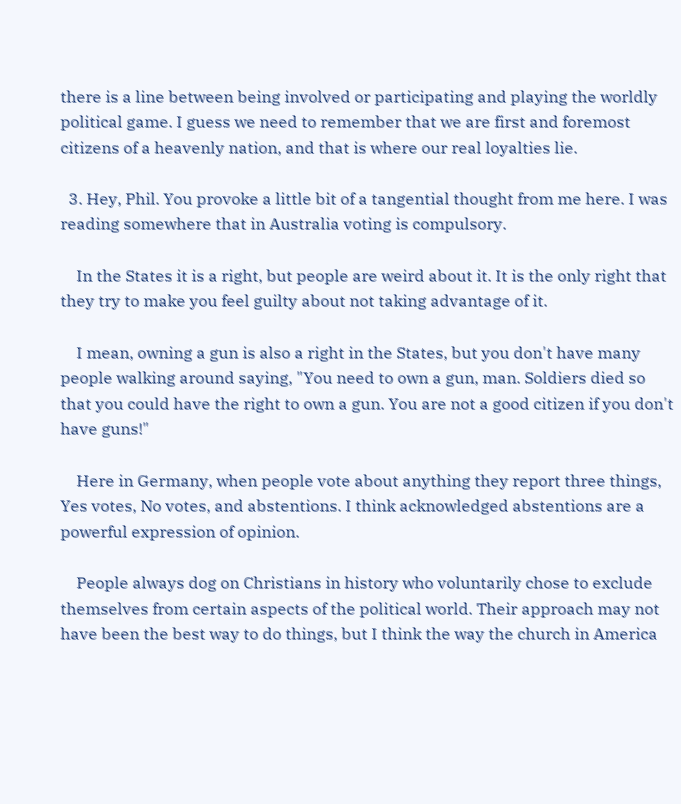there is a line between being involved or participating and playing the worldly political game. I guess we need to remember that we are first and foremost citizens of a heavenly nation, and that is where our real loyalties lie.

  3. Hey, Phil. You provoke a little bit of a tangential thought from me here. I was reading somewhere that in Australia voting is compulsory.

    In the States it is a right, but people are weird about it. It is the only right that they try to make you feel guilty about not taking advantage of it.

    I mean, owning a gun is also a right in the States, but you don't have many people walking around saying, "You need to own a gun, man. Soldiers died so that you could have the right to own a gun. You are not a good citizen if you don't have guns!"

    Here in Germany, when people vote about anything they report three things, Yes votes, No votes, and abstentions. I think acknowledged abstentions are a powerful expression of opinion.

    People always dog on Christians in history who voluntarily chose to exclude themselves from certain aspects of the political world. Their approach may not have been the best way to do things, but I think the way the church in America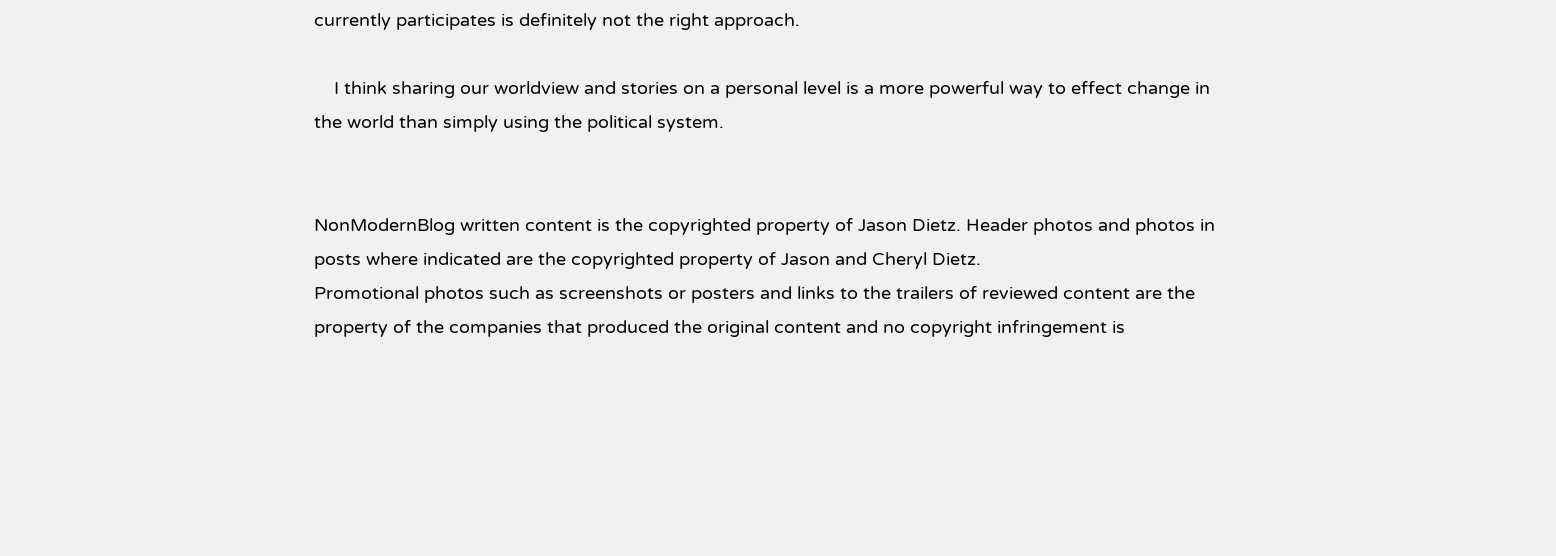currently participates is definitely not the right approach.

    I think sharing our worldview and stories on a personal level is a more powerful way to effect change in the world than simply using the political system.


NonModernBlog written content is the copyrighted property of Jason Dietz. Header photos and photos in posts where indicated are the copyrighted property of Jason and Cheryl Dietz.
Promotional photos such as screenshots or posters and links to the trailers of reviewed content are the property of the companies that produced the original content and no copyright infringement is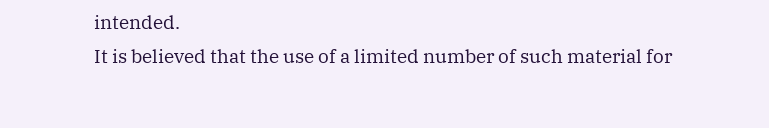intended.
It is believed that the use of a limited number of such material for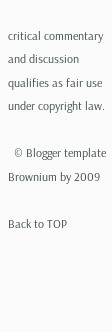critical commentary and discussion qualifies as fair use under copyright law.

  © Blogger template Brownium by 2009

Back to TOP